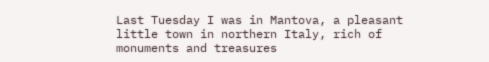Last Tuesday I was in Mantova, a pleasant little town in northern Italy, rich of monuments and treasures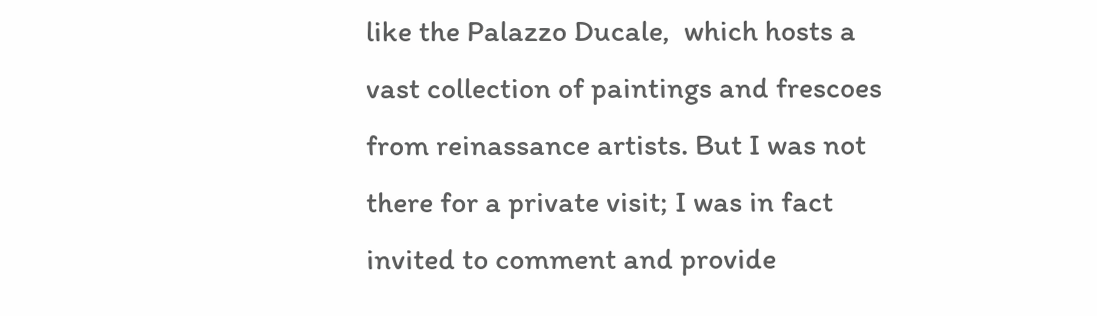like the Palazzo Ducale,  which hosts a vast collection of paintings and frescoes from reinassance artists. But I was not there for a private visit; I was in fact invited to comment and provide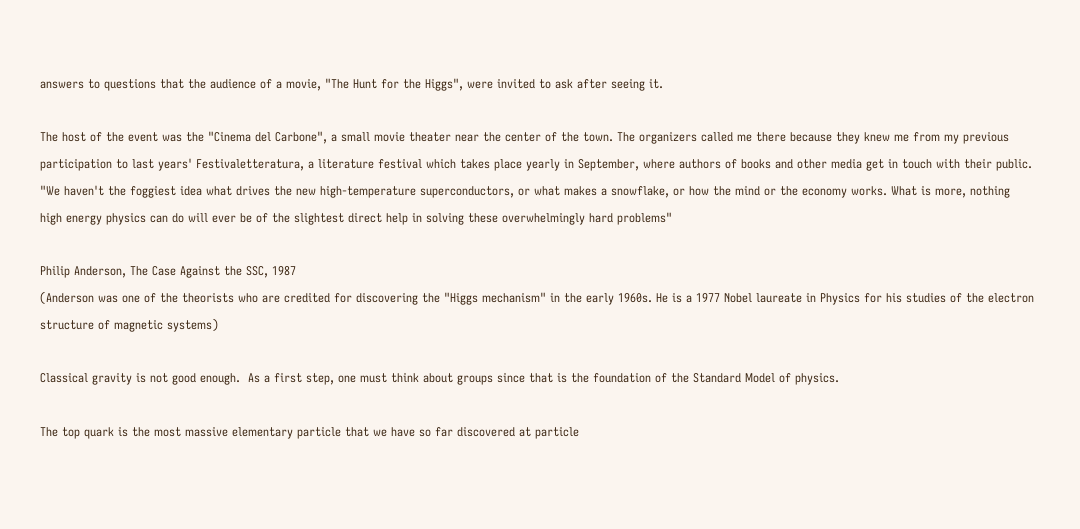answers to questions that the audience of a movie, "The Hunt for the Higgs", were invited to ask after seeing it.

The host of the event was the "Cinema del Carbone", a small movie theater near the center of the town. The organizers called me there because they knew me from my previous participation to last years' Festivaletteratura, a literature festival which takes place yearly in September, where authors of books and other media get in touch with their public.
"We haven't the foggiest idea what drives the new high-temperature superconductors, or what makes a snowflake, or how the mind or the economy works. What is more, nothing high energy physics can do will ever be of the slightest direct help in solving these overwhelmingly hard problems"

Philip Anderson, The Case Against the SSC, 1987
(Anderson was one of the theorists who are credited for discovering the "Higgs mechanism" in the early 1960s. He is a 1977 Nobel laureate in Physics for his studies of the electron structure of magnetic systems)

Classical gravity is not good enough.  As a first step, one must think about groups since that is the foundation of the Standard Model of physics.

The top quark is the most massive elementary particle that we have so far discovered at particle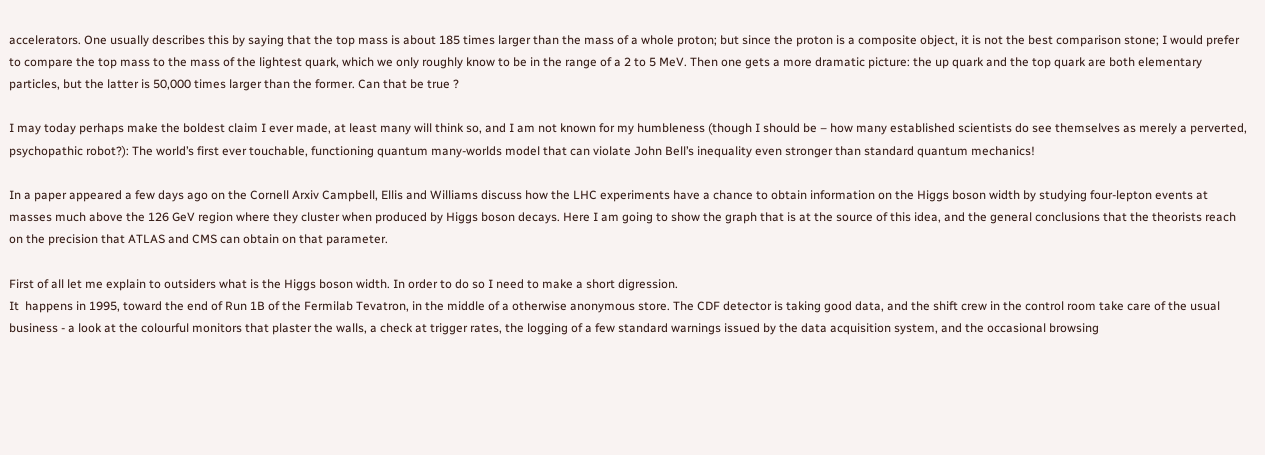accelerators. One usually describes this by saying that the top mass is about 185 times larger than the mass of a whole proton; but since the proton is a composite object, it is not the best comparison stone; I would prefer to compare the top mass to the mass of the lightest quark, which we only roughly know to be in the range of a 2 to 5 MeV. Then one gets a more dramatic picture: the up quark and the top quark are both elementary particles, but the latter is 50,000 times larger than the former. Can that be true ?

I may today perhaps make the boldest claim I ever made, at least many will think so, and I am not known for my humbleness (though I should be – how many established scientists do see themselves as merely a perverted, psychopathic robot?): The world’s first ever touchable, functioning quantum many-worlds model that can violate John Bell’s inequality even stronger than standard quantum mechanics!

In a paper appeared a few days ago on the Cornell Arxiv Campbell, Ellis and Williams discuss how the LHC experiments have a chance to obtain information on the Higgs boson width by studying four-lepton events at masses much above the 126 GeV region where they cluster when produced by Higgs boson decays. Here I am going to show the graph that is at the source of this idea, and the general conclusions that the theorists reach on the precision that ATLAS and CMS can obtain on that parameter.

First of all let me explain to outsiders what is the Higgs boson width. In order to do so I need to make a short digression.
It  happens in 1995, toward the end of Run 1B of the Fermilab Tevatron, in the middle of a otherwise anonymous store. The CDF detector is taking good data, and the shift crew in the control room take care of the usual business - a look at the colourful monitors that plaster the walls, a check at trigger rates, the logging of a few standard warnings issued by the data acquisition system, and the occasional browsing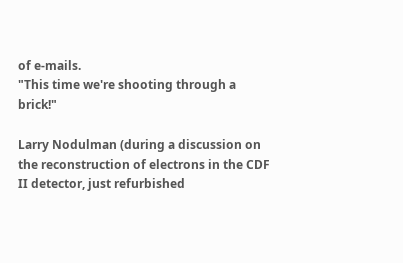of e-mails.
"This time we're shooting through a brick!"

Larry Nodulman (during a discussion on the reconstruction of electrons in the CDF II detector, just refurbished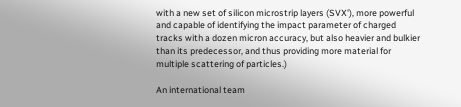with a new set of silicon microstrip layers (SVX'), more powerful and capable of identifying the impact parameter of charged tracks with a dozen micron accuracy, but also heavier and bulkier than its predecessor, and thus providing more material for multiple scattering of particles.)

An international team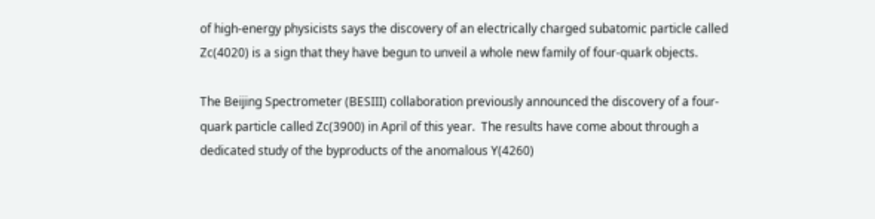of high-energy physicists says the discovery of an electrically charged subatomic particle called Zc(4020) is a sign that they have begun to unveil a whole new family of four-quark objects.

The Beijing Spectrometer (BESIII) collaboration previously announced the discovery of a four-quark particle called Zc(3900) in April of this year.  The results have come about through a dedicated study of the byproducts of the anomalous Y(4260)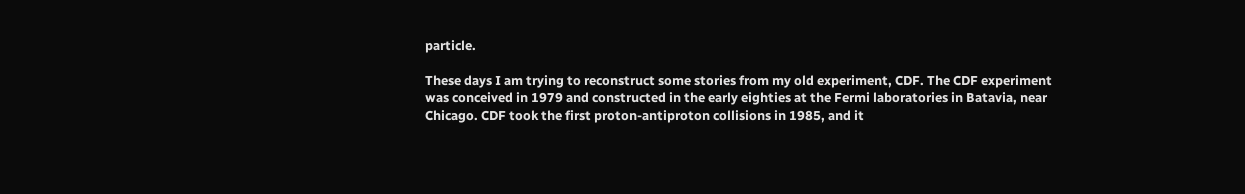particle.

These days I am trying to reconstruct some stories from my old experiment, CDF. The CDF experiment was conceived in 1979 and constructed in the early eighties at the Fermi laboratories in Batavia, near Chicago. CDF took the first proton-antiproton collisions in 1985, and it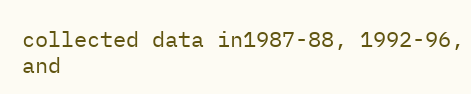collected data in1987-88, 1992-96, and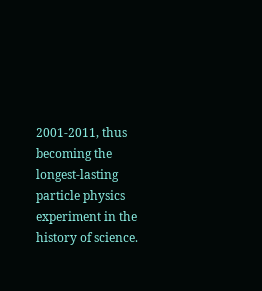2001-2011, thus becoming the longest-lasting particle physics experiment in the history of science.